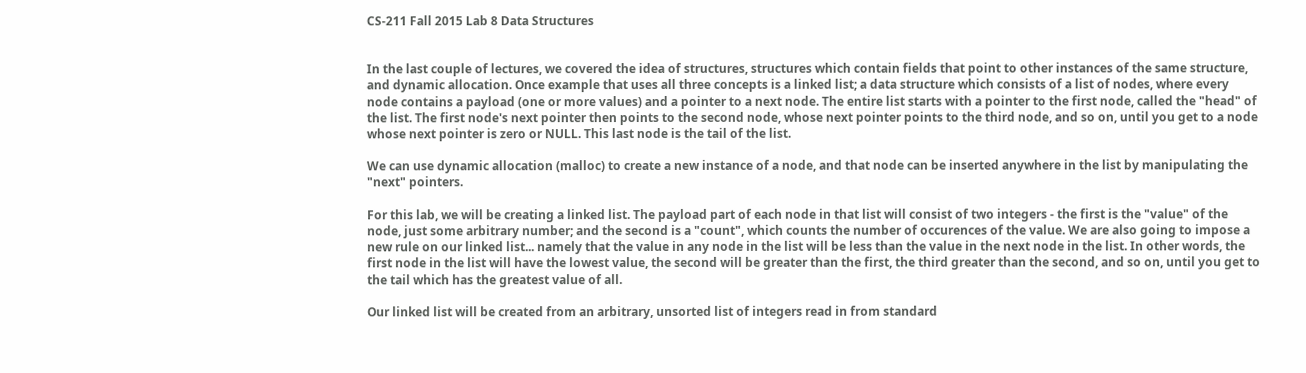CS-211 Fall 2015 Lab 8 Data Structures


In the last couple of lectures, we covered the idea of structures, structures which contain fields that point to other instances of the same structure, and dynamic allocation. Once example that uses all three concepts is a linked list; a data structure which consists of a list of nodes, where every node contains a payload (one or more values) and a pointer to a next node. The entire list starts with a pointer to the first node, called the "head" of the list. The first node's next pointer then points to the second node, whose next pointer points to the third node, and so on, until you get to a node whose next pointer is zero or NULL. This last node is the tail of the list.

We can use dynamic allocation (malloc) to create a new instance of a node, and that node can be inserted anywhere in the list by manipulating the "next" pointers.

For this lab, we will be creating a linked list. The payload part of each node in that list will consist of two integers - the first is the "value" of the node, just some arbitrary number; and the second is a "count", which counts the number of occurences of the value. We are also going to impose a new rule on our linked list... namely that the value in any node in the list will be less than the value in the next node in the list. In other words, the first node in the list will have the lowest value, the second will be greater than the first, the third greater than the second, and so on, until you get to the tail which has the greatest value of all.

Our linked list will be created from an arbitrary, unsorted list of integers read in from standard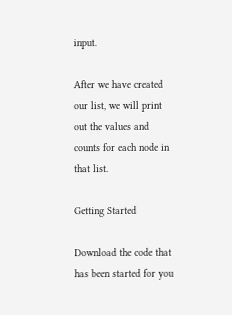input.

After we have created our list, we will print out the values and counts for each node in that list.

Getting Started

Download the code that has been started for you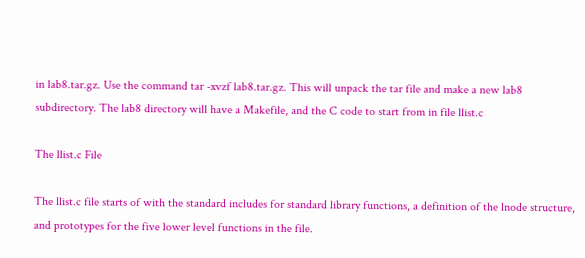in lab8.tar.gz. Use the command tar -xvzf lab8.tar.gz. This will unpack the tar file and make a new lab8 subdirectory. The lab8 directory will have a Makefile, and the C code to start from in file llist.c

The llist.c File

The llist.c file starts of with the standard includes for standard library functions, a definition of the lnode structure, and prototypes for the five lower level functions in the file.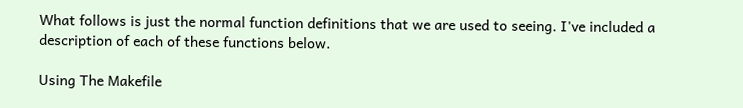What follows is just the normal function definitions that we are used to seeing. I've included a description of each of these functions below.

Using The Makefile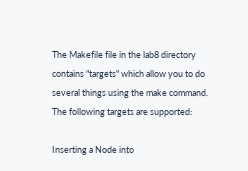The Makefile file in the lab8 directory contains "targets" which allow you to do several things using the make command. The following targets are supported:

Inserting a Node into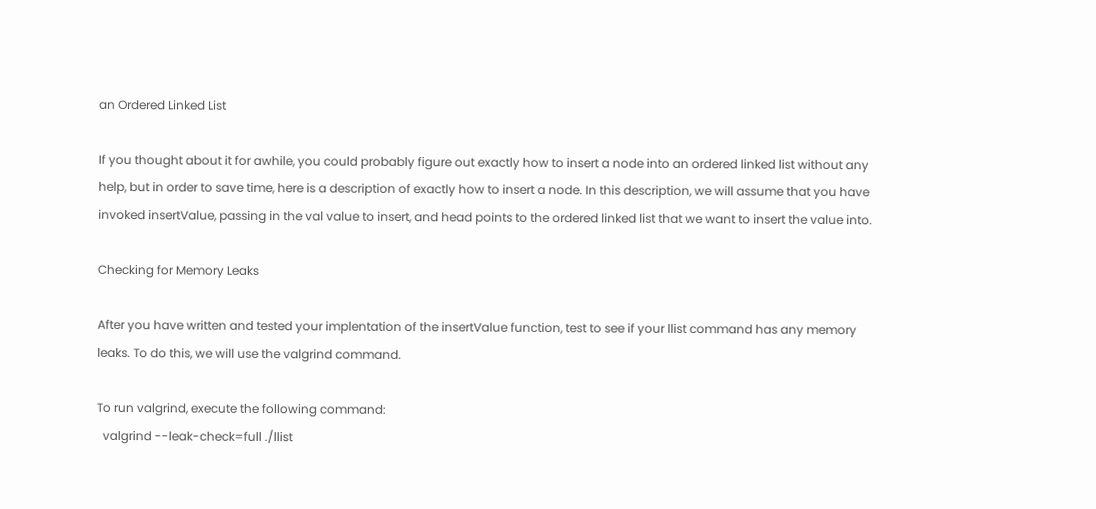an Ordered Linked List

If you thought about it for awhile, you could probably figure out exactly how to insert a node into an ordered linked list without any help, but in order to save time, here is a description of exactly how to insert a node. In this description, we will assume that you have invoked insertValue, passing in the val value to insert, and head points to the ordered linked list that we want to insert the value into.

Checking for Memory Leaks

After you have written and tested your implentation of the insertValue function, test to see if your llist command has any memory leaks. To do this, we will use the valgrind command.

To run valgrind, execute the following command:
  valgrind --leak-check=full ./llist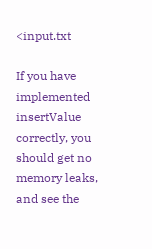<input.txt

If you have implemented insertValue correctly, you should get no memory leaks, and see the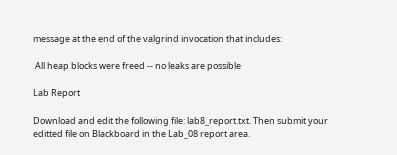message at the end of the valgrind invocation that includes:

 All heap blocks were freed -- no leaks are possible

Lab Report

Download and edit the following file: lab8_report.txt. Then submit your editted file on Blackboard in the Lab_08 report area.